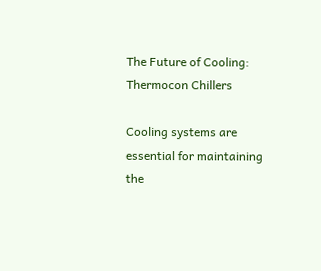The Future of Cooling: Thermocon Chillers

Cooling systems are essential for maintaining the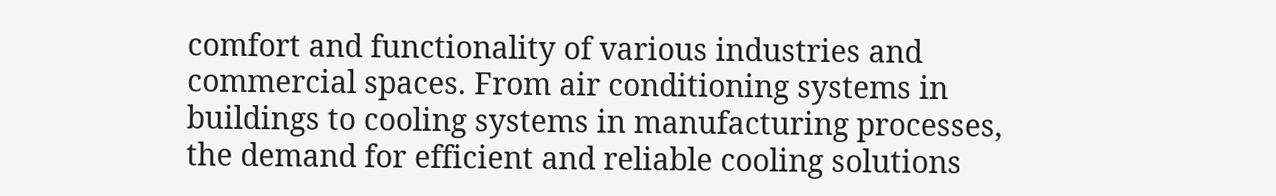comfort and functionality of various industries and commercial spaces. From air conditioning systems in buildings to cooling systems in manufacturing processes, the demand for efficient and reliable cooling solutions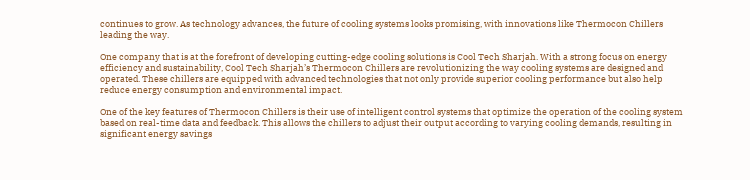continues to grow. As technology advances, the future of cooling systems looks promising, with innovations like Thermocon Chillers leading the way.

One company that is at the forefront of developing cutting-edge cooling solutions is Cool Tech Sharjah. With a strong focus on energy efficiency and sustainability, Cool Tech Sharjah’s Thermocon Chillers are revolutionizing the way cooling systems are designed and operated. These chillers are equipped with advanced technologies that not only provide superior cooling performance but also help reduce energy consumption and environmental impact.

One of the key features of Thermocon Chillers is their use of intelligent control systems that optimize the operation of the cooling system based on real-time data and feedback. This allows the chillers to adjust their output according to varying cooling demands, resulting in significant energy savings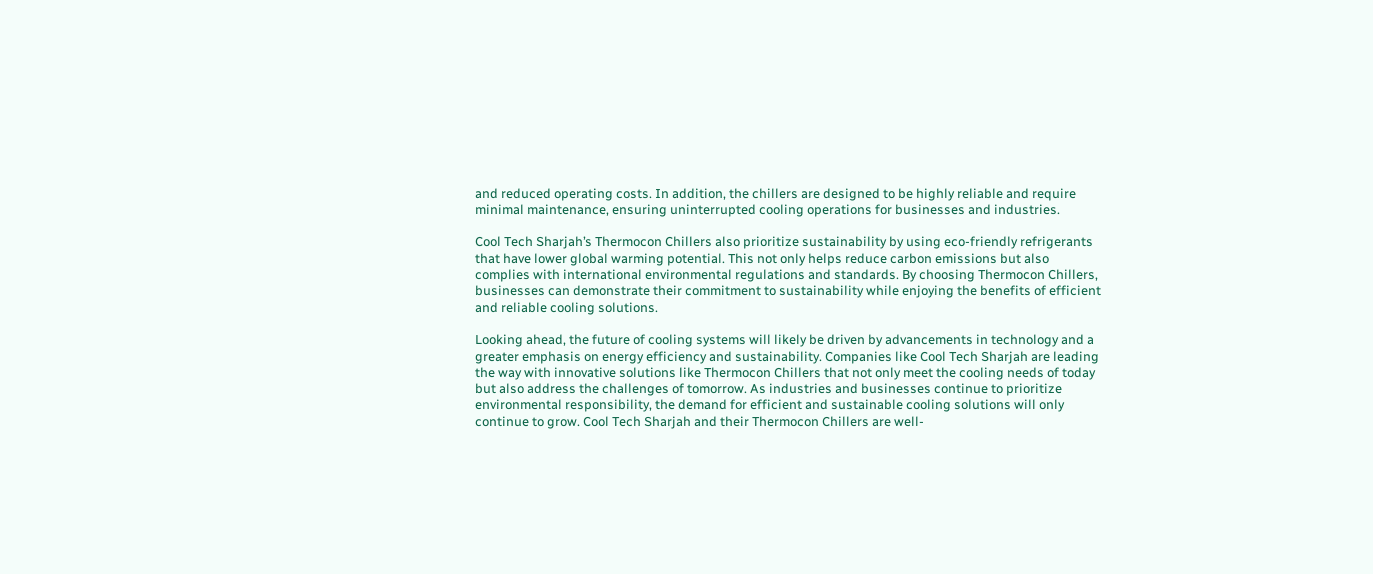and reduced operating costs. In addition, the chillers are designed to be highly reliable and require minimal maintenance, ensuring uninterrupted cooling operations for businesses and industries.

Cool Tech Sharjah’s Thermocon Chillers also prioritize sustainability by using eco-friendly refrigerants that have lower global warming potential. This not only helps reduce carbon emissions but also complies with international environmental regulations and standards. By choosing Thermocon Chillers, businesses can demonstrate their commitment to sustainability while enjoying the benefits of efficient and reliable cooling solutions.

Looking ahead, the future of cooling systems will likely be driven by advancements in technology and a greater emphasis on energy efficiency and sustainability. Companies like Cool Tech Sharjah are leading the way with innovative solutions like Thermocon Chillers that not only meet the cooling needs of today but also address the challenges of tomorrow. As industries and businesses continue to prioritize environmental responsibility, the demand for efficient and sustainable cooling solutions will only continue to grow. Cool Tech Sharjah and their Thermocon Chillers are well-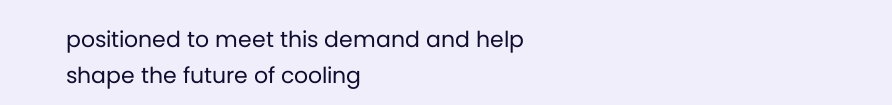positioned to meet this demand and help shape the future of cooling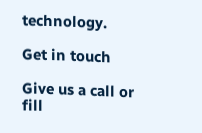technology.

Get in touch

Give us a call or fill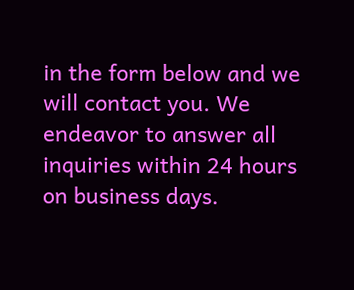in the form below and we will contact you. We endeavor to answer all inquiries within 24 hours on business days.